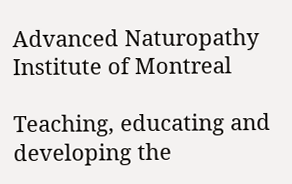Advanced Naturopathy Institute of Montreal

Teaching, educating and developing the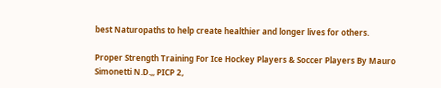best Naturopaths to help create healthier and longer lives for others.

Proper Strength Training For Ice Hockey Players & Soccer Players By Mauro Simonetti N.D.,, PICP 2,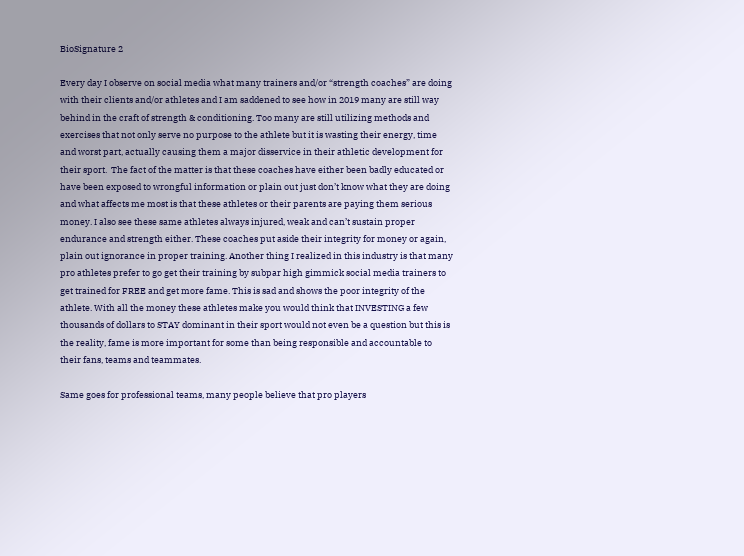BioSignature 2

Every day I observe on social media what many trainers and/or “strength coaches” are doing with their clients and/or athletes and I am saddened to see how in 2019 many are still way behind in the craft of strength & conditioning. Too many are still utilizing methods and exercises that not only serve no purpose to the athlete but it is wasting their energy, time and worst part, actually causing them a major disservice in their athletic development for their sport.  The fact of the matter is that these coaches have either been badly educated or have been exposed to wrongful information or plain out just don’t know what they are doing and what affects me most is that these athletes or their parents are paying them serious money. I also see these same athletes always injured, weak and can’t sustain proper endurance and strength either. These coaches put aside their integrity for money or again, plain out ignorance in proper training. Another thing I realized in this industry is that many pro athletes prefer to go get their training by subpar high gimmick social media trainers to get trained for FREE and get more fame. This is sad and shows the poor integrity of the athlete. With all the money these athletes make you would think that INVESTING a few thousands of dollars to STAY dominant in their sport would not even be a question but this is the reality, fame is more important for some than being responsible and accountable to their fans, teams and teammates.

Same goes for professional teams, many people believe that pro players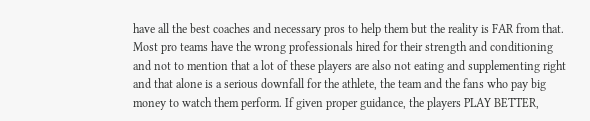have all the best coaches and necessary pros to help them but the reality is FAR from that. Most pro teams have the wrong professionals hired for their strength and conditioning and not to mention that a lot of these players are also not eating and supplementing right and that alone is a serious downfall for the athlete, the team and the fans who pay big money to watch them perform. If given proper guidance, the players PLAY BETTER,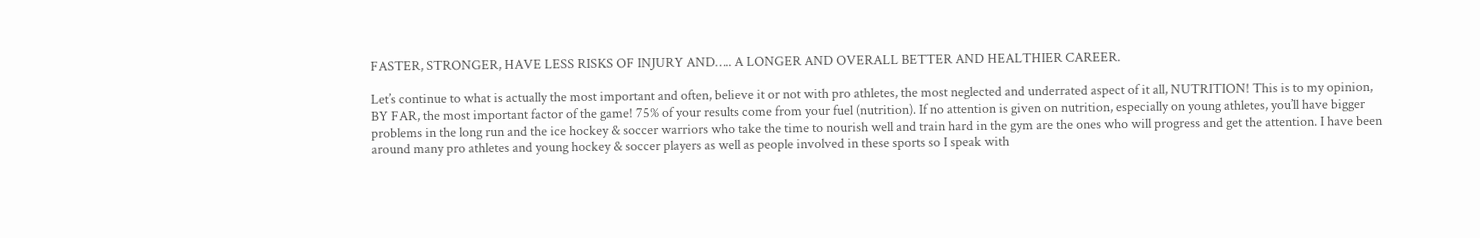FASTER, STRONGER, HAVE LESS RISKS OF INJURY AND….. A LONGER AND OVERALL BETTER AND HEALTHIER CAREER.

Let’s continue to what is actually the most important and often, believe it or not with pro athletes, the most neglected and underrated aspect of it all, NUTRITION! This is to my opinion, BY FAR, the most important factor of the game! 75% of your results come from your fuel (nutrition). If no attention is given on nutrition, especially on young athletes, you’ll have bigger problems in the long run and the ice hockey & soccer warriors who take the time to nourish well and train hard in the gym are the ones who will progress and get the attention. I have been around many pro athletes and young hockey & soccer players as well as people involved in these sports so I speak with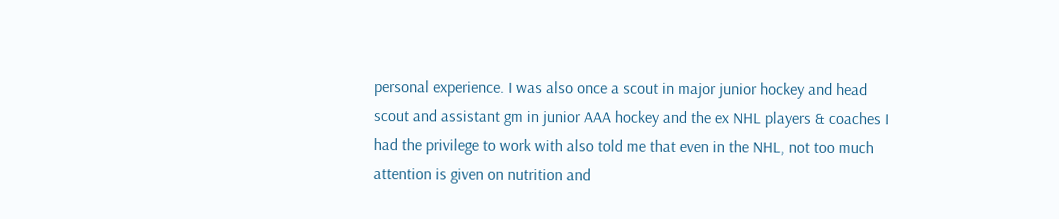personal experience. I was also once a scout in major junior hockey and head scout and assistant gm in junior AAA hockey and the ex NHL players & coaches I had the privilege to work with also told me that even in the NHL, not too much attention is given on nutrition and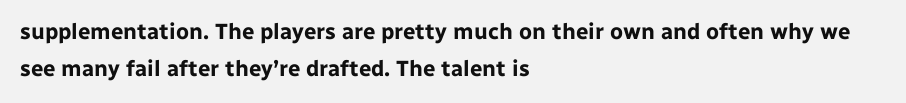supplementation. The players are pretty much on their own and often why we see many fail after they’re drafted. The talent is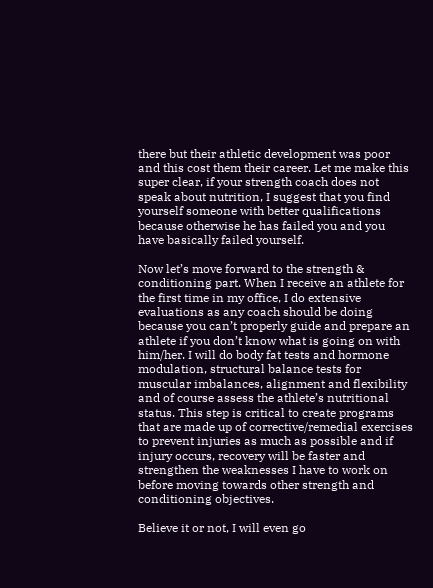there but their athletic development was poor and this cost them their career. Let me make this super clear, if your strength coach does not speak about nutrition, I suggest that you find yourself someone with better qualifications because otherwise he has failed you and you have basically failed yourself.

Now let’s move forward to the strength & conditioning part. When I receive an athlete for the first time in my office, I do extensive evaluations as any coach should be doing because you can’t properly guide and prepare an athlete if you don’t know what is going on with him/her. I will do body fat tests and hormone modulation, structural balance tests for muscular imbalances, alignment and flexibility and of course assess the athlete’s nutritional status. This step is critical to create programs that are made up of corrective/remedial exercises to prevent injuries as much as possible and if injury occurs, recovery will be faster and strengthen the weaknesses I have to work on before moving towards other strength and conditioning objectives.

Believe it or not, I will even go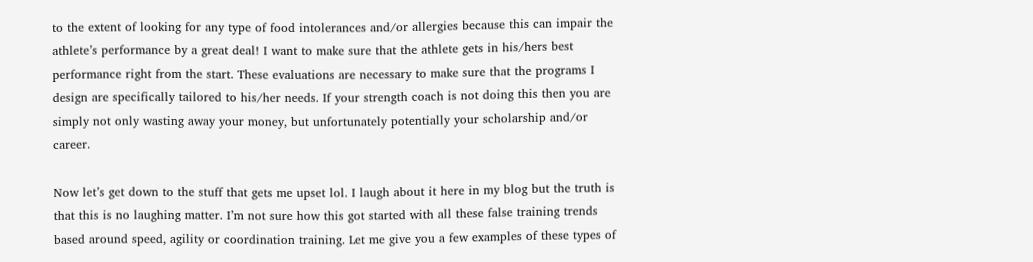to the extent of looking for any type of food intolerances and/or allergies because this can impair the athlete’s performance by a great deal! I want to make sure that the athlete gets in his/hers best performance right from the start. These evaluations are necessary to make sure that the programs I design are specifically tailored to his/her needs. If your strength coach is not doing this then you are simply not only wasting away your money, but unfortunately potentially your scholarship and/or career.

Now let’s get down to the stuff that gets me upset lol. I laugh about it here in my blog but the truth is that this is no laughing matter. I’m not sure how this got started with all these false training trends based around speed, agility or coordination training. Let me give you a few examples of these types of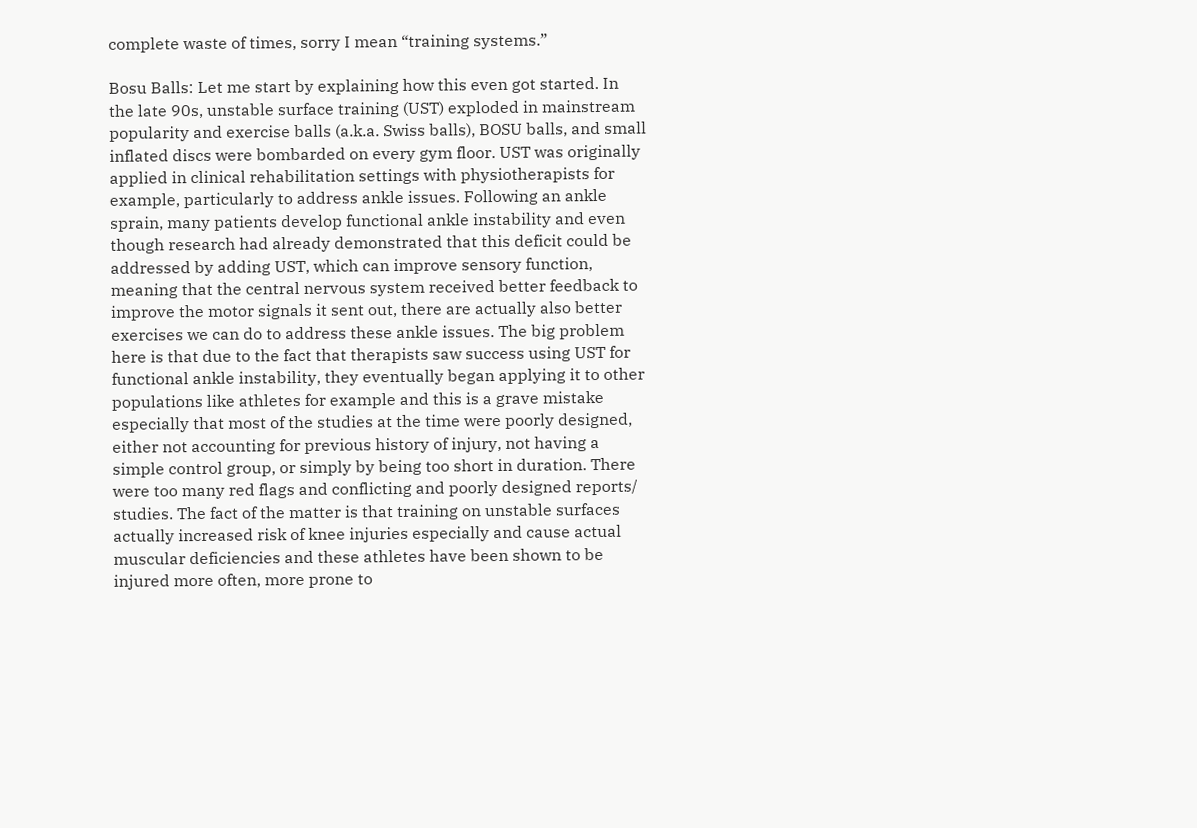complete waste of times, sorry I mean “training systems.”

Bosu Balls: Let me start by explaining how this even got started. In the late 90s, unstable surface training (UST) exploded in mainstream popularity and exercise balls (a.k.a. Swiss balls), BOSU balls, and small inflated discs were bombarded on every gym floor. UST was originally applied in clinical rehabilitation settings with physiotherapists for example, particularly to address ankle issues. Following an ankle sprain, many patients develop functional ankle instability and even though research had already demonstrated that this deficit could be addressed by adding UST, which can improve sensory function, meaning that the central nervous system received better feedback to improve the motor signals it sent out, there are actually also better exercises we can do to address these ankle issues. The big problem here is that due to the fact that therapists saw success using UST for functional ankle instability, they eventually began applying it to other populations like athletes for example and this is a grave mistake especially that most of the studies at the time were poorly designed, either not accounting for previous history of injury, not having a simple control group, or simply by being too short in duration. There were too many red flags and conflicting and poorly designed reports/ studies. The fact of the matter is that training on unstable surfaces actually increased risk of knee injuries especially and cause actual muscular deficiencies and these athletes have been shown to be injured more often, more prone to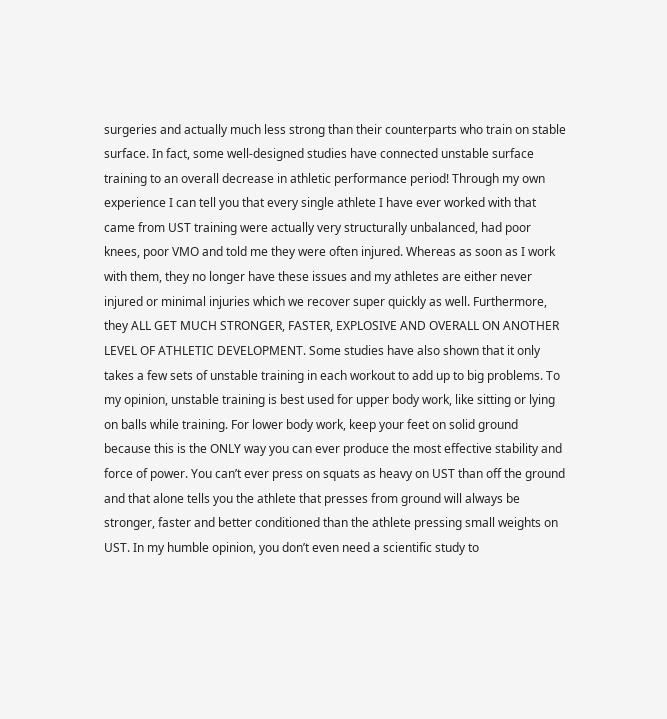surgeries and actually much less strong than their counterparts who train on stable surface. In fact, some well-designed studies have connected unstable surface training to an overall decrease in athletic performance period! Through my own experience I can tell you that every single athlete I have ever worked with that came from UST training were actually very structurally unbalanced, had poor knees, poor VMO and told me they were often injured. Whereas as soon as I work with them, they no longer have these issues and my athletes are either never injured or minimal injuries which we recover super quickly as well. Furthermore, they ALL GET MUCH STRONGER, FASTER, EXPLOSIVE AND OVERALL ON ANOTHER LEVEL OF ATHLETIC DEVELOPMENT. Some studies have also shown that it only takes a few sets of unstable training in each workout to add up to big problems. To my opinion, unstable training is best used for upper body work, like sitting or lying on balls while training. For lower body work, keep your feet on solid ground because this is the ONLY way you can ever produce the most effective stability and force of power. You can’t ever press on squats as heavy on UST than off the ground and that alone tells you the athlete that presses from ground will always be stronger, faster and better conditioned than the athlete pressing small weights on UST. In my humble opinion, you don’t even need a scientific study to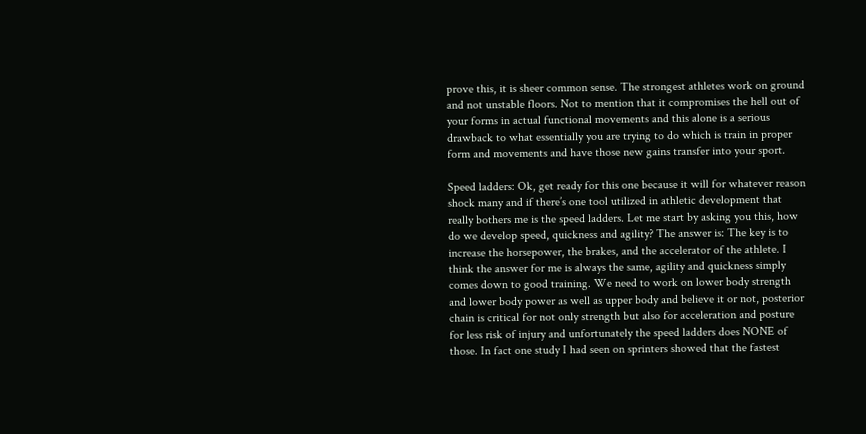prove this, it is sheer common sense. The strongest athletes work on ground and not unstable floors. Not to mention that it compromises the hell out of your forms in actual functional movements and this alone is a serious drawback to what essentially you are trying to do which is train in proper form and movements and have those new gains transfer into your sport.

Speed ladders: Ok, get ready for this one because it will for whatever reason shock many and if there’s one tool utilized in athletic development that really bothers me is the speed ladders. Let me start by asking you this, how do we develop speed, quickness and agility? The answer is: The key is to increase the horsepower, the brakes, and the accelerator of the athlete. I think the answer for me is always the same, agility and quickness simply comes down to good training. We need to work on lower body strength and lower body power as well as upper body and believe it or not, posterior chain is critical for not only strength but also for acceleration and posture for less risk of injury and unfortunately the speed ladders does NONE of those. In fact one study I had seen on sprinters showed that the fastest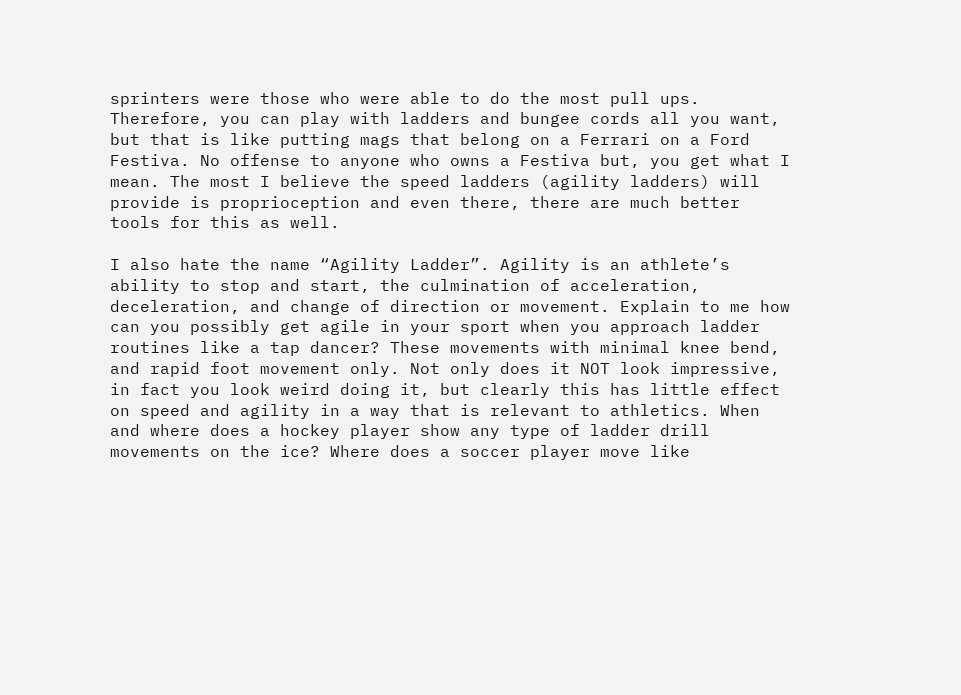sprinters were those who were able to do the most pull ups. Therefore, you can play with ladders and bungee cords all you want, but that is like putting mags that belong on a Ferrari on a Ford Festiva. No offense to anyone who owns a Festiva but, you get what I mean. The most I believe the speed ladders (agility ladders) will provide is proprioception and even there, there are much better tools for this as well.

I also hate the name “Agility Ladder”. Agility is an athlete’s ability to stop and start, the culmination of acceleration, deceleration, and change of direction or movement. Explain to me how can you possibly get agile in your sport when you approach ladder routines like a tap dancer? These movements with minimal knee bend, and rapid foot movement only. Not only does it NOT look impressive, in fact you look weird doing it, but clearly this has little effect on speed and agility in a way that is relevant to athletics. When and where does a hockey player show any type of ladder drill movements on the ice? Where does a soccer player move like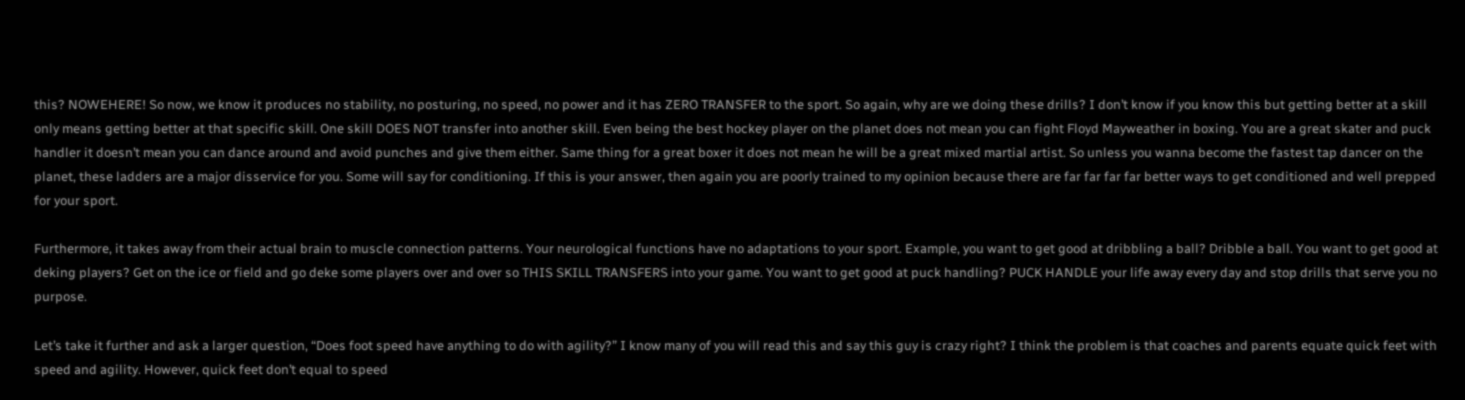this? NOWEHERE! So now, we know it produces no stability, no posturing, no speed, no power and it has ZERO TRANSFER to the sport. So again, why are we doing these drills? I don’t know if you know this but getting better at a skill only means getting better at that specific skill. One skill DOES NOT transfer into another skill. Even being the best hockey player on the planet does not mean you can fight Floyd Mayweather in boxing. You are a great skater and puck handler it doesn’t mean you can dance around and avoid punches and give them either. Same thing for a great boxer it does not mean he will be a great mixed martial artist. So unless you wanna become the fastest tap dancer on the planet, these ladders are a major disservice for you. Some will say for conditioning. If this is your answer, then again you are poorly trained to my opinion because there are far far far far better ways to get conditioned and well prepped for your sport.

Furthermore, it takes away from their actual brain to muscle connection patterns. Your neurological functions have no adaptations to your sport. Example, you want to get good at dribbling a ball? Dribble a ball. You want to get good at deking players? Get on the ice or field and go deke some players over and over so THIS SKILL TRANSFERS into your game. You want to get good at puck handling? PUCK HANDLE your life away every day and stop drills that serve you no purpose.

Let’s take it further and ask a larger question, “Does foot speed have anything to do with agility?” I know many of you will read this and say this guy is crazy right? I think the problem is that coaches and parents equate quick feet with speed and agility. However, quick feet don’t equal to speed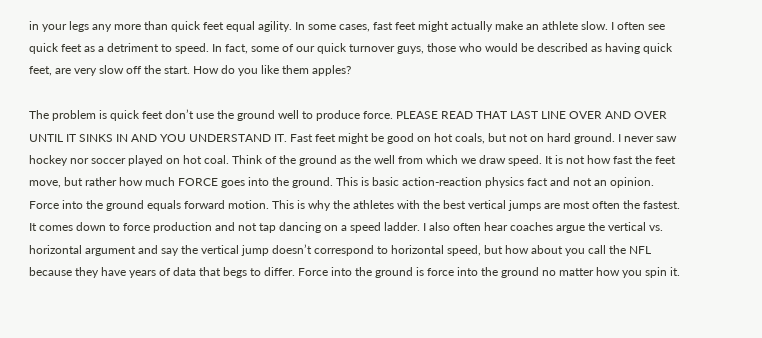in your legs any more than quick feet equal agility. In some cases, fast feet might actually make an athlete slow. I often see quick feet as a detriment to speed. In fact, some of our quick turnover guys, those who would be described as having quick feet, are very slow off the start. How do you like them apples?

The problem is quick feet don’t use the ground well to produce force. PLEASE READ THAT LAST LINE OVER AND OVER UNTIL IT SINKS IN AND YOU UNDERSTAND IT. Fast feet might be good on hot coals, but not on hard ground. I never saw hockey nor soccer played on hot coal. Think of the ground as the well from which we draw speed. It is not how fast the feet move, but rather how much FORCE goes into the ground. This is basic action-reaction physics fact and not an opinion. Force into the ground equals forward motion. This is why the athletes with the best vertical jumps are most often the fastest. It comes down to force production and not tap dancing on a speed ladder. I also often hear coaches argue the vertical vs. horizontal argument and say the vertical jump doesn’t correspond to horizontal speed, but how about you call the NFL because they have years of data that begs to differ. Force into the ground is force into the ground no matter how you spin it.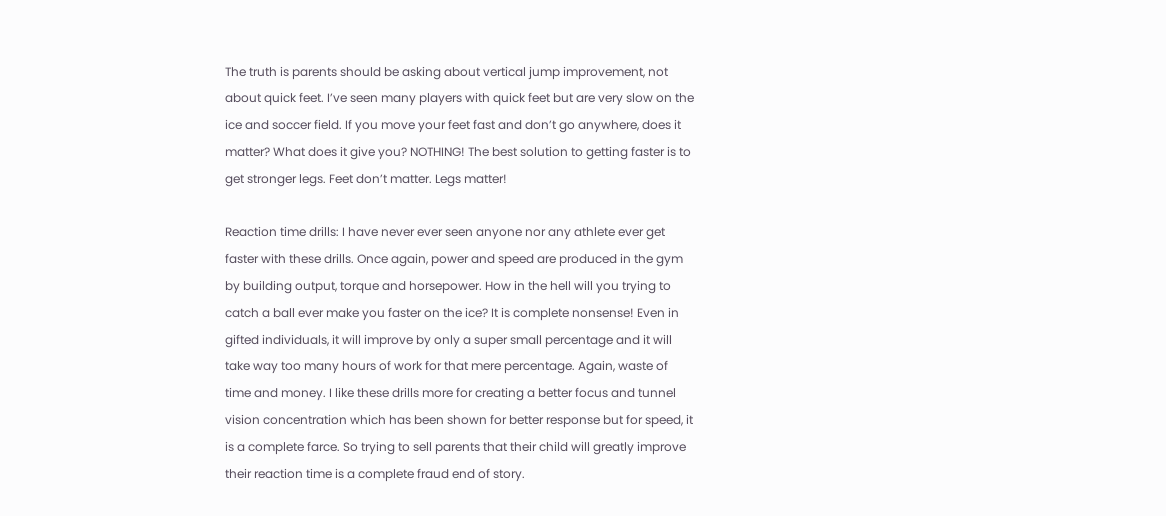The truth is parents should be asking about vertical jump improvement, not about quick feet. I’ve seen many players with quick feet but are very slow on the ice and soccer field. If you move your feet fast and don’t go anywhere, does it matter? What does it give you? NOTHING! The best solution to getting faster is to get stronger legs. Feet don’t matter. Legs matter!

Reaction time drills: I have never ever seen anyone nor any athlete ever get faster with these drills. Once again, power and speed are produced in the gym by building output, torque and horsepower. How in the hell will you trying to catch a ball ever make you faster on the ice? It is complete nonsense! Even in gifted individuals, it will improve by only a super small percentage and it will take way too many hours of work for that mere percentage. Again, waste of time and money. I like these drills more for creating a better focus and tunnel vision concentration which has been shown for better response but for speed, it is a complete farce. So trying to sell parents that their child will greatly improve their reaction time is a complete fraud end of story.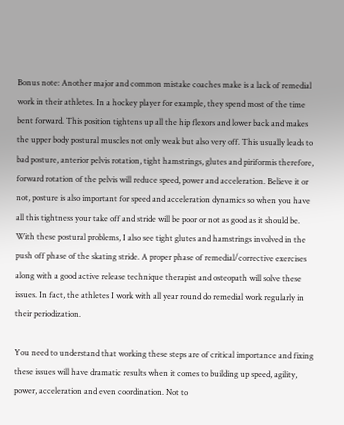Bonus note: Another major and common mistake coaches make is a lack of remedial work in their athletes. In a hockey player for example, they spend most of the time bent forward. This position tightens up all the hip flexors and lower back and makes the upper body postural muscles not only weak but also very off. This usually leads to bad posture, anterior pelvis rotation, tight hamstrings, glutes and piriformis therefore, forward rotation of the pelvis will reduce speed, power and acceleration. Believe it or not, posture is also important for speed and acceleration dynamics so when you have all this tightness your take off and stride will be poor or not as good as it should be. With these postural problems, I also see tight glutes and hamstrings involved in the push off phase of the skating stride. A proper phase of remedial/corrective exercises along with a good active release technique therapist and osteopath will solve these issues. In fact, the athletes I work with all year round do remedial work regularly in their periodization.

You need to understand that working these steps are of critical importance and fixing these issues will have dramatic results when it comes to building up speed, agility, power, acceleration and even coordination. Not to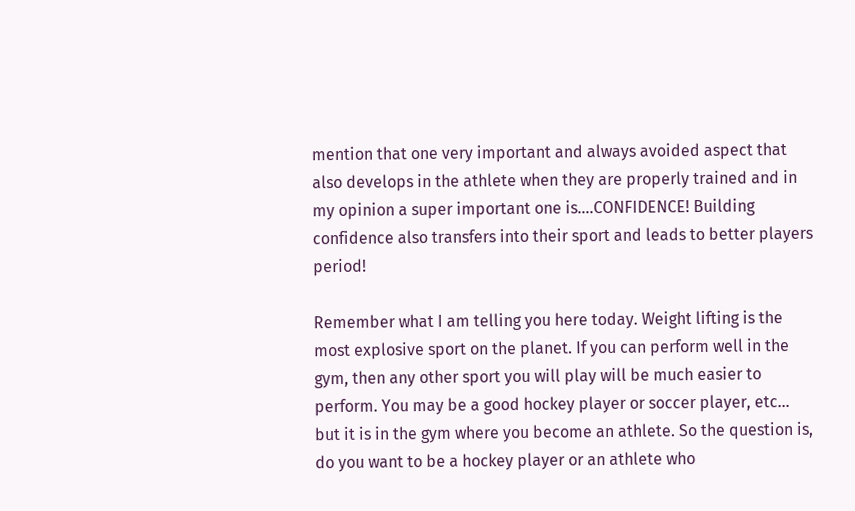mention that one very important and always avoided aspect that also develops in the athlete when they are properly trained and in my opinion a super important one is….CONFIDENCE! Building confidence also transfers into their sport and leads to better players period!

Remember what I am telling you here today. Weight lifting is the most explosive sport on the planet. If you can perform well in the gym, then any other sport you will play will be much easier to perform. You may be a good hockey player or soccer player, etc… but it is in the gym where you become an athlete. So the question is, do you want to be a hockey player or an athlete who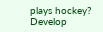plays hockey? Develop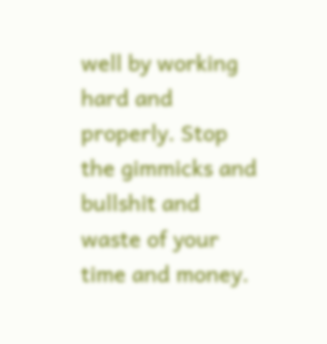well by working hard and properly. Stop the gimmicks and bullshit and waste of your time and money.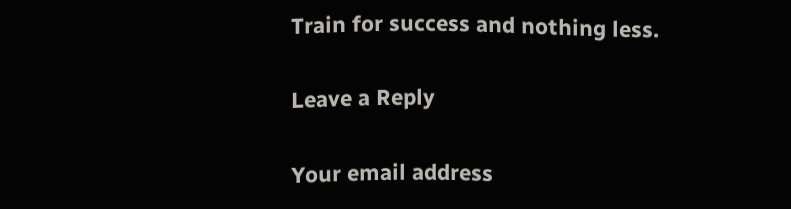Train for success and nothing less.

Leave a Reply

Your email address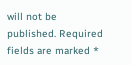will not be published. Required fields are marked *